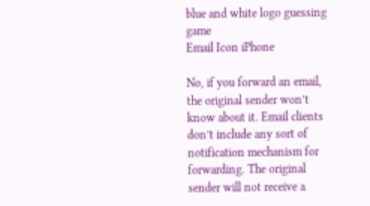blue and white logo guessing game
Email Icon iPhone

No, if you forward an email, the original sender won’t know about it. Email clients don’t include any sort of notification mechanism for forwarding. The original sender will not receive a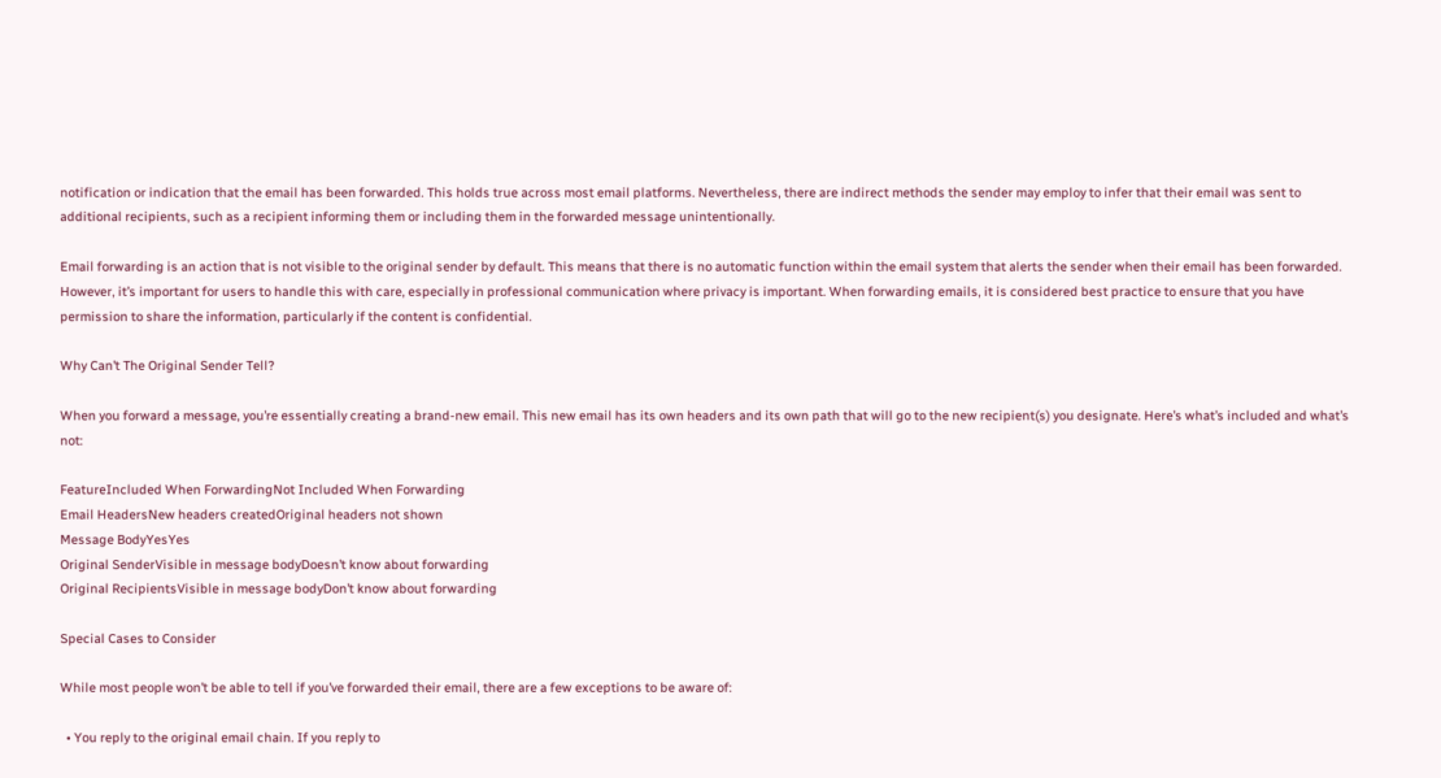notification or indication that the email has been forwarded. This holds true across most email platforms. Nevertheless, there are indirect methods the sender may employ to infer that their email was sent to additional recipients, such as a recipient informing them or including them in the forwarded message unintentionally.

Email forwarding is an action that is not visible to the original sender by default. This means that there is no automatic function within the email system that alerts the sender when their email has been forwarded. However, it’s important for users to handle this with care, especially in professional communication where privacy is important. When forwarding emails, it is considered best practice to ensure that you have permission to share the information, particularly if the content is confidential.

Why Can’t The Original Sender Tell?

When you forward a message, you’re essentially creating a brand-new email. This new email has its own headers and its own path that will go to the new recipient(s) you designate. Here’s what’s included and what’s not:

FeatureIncluded When ForwardingNot Included When Forwarding
Email HeadersNew headers createdOriginal headers not shown
Message BodyYesYes
Original SenderVisible in message bodyDoesn’t know about forwarding
Original RecipientsVisible in message bodyDon’t know about forwarding

Special Cases to Consider

While most people won’t be able to tell if you’ve forwarded their email, there are a few exceptions to be aware of:

  • You reply to the original email chain. If you reply to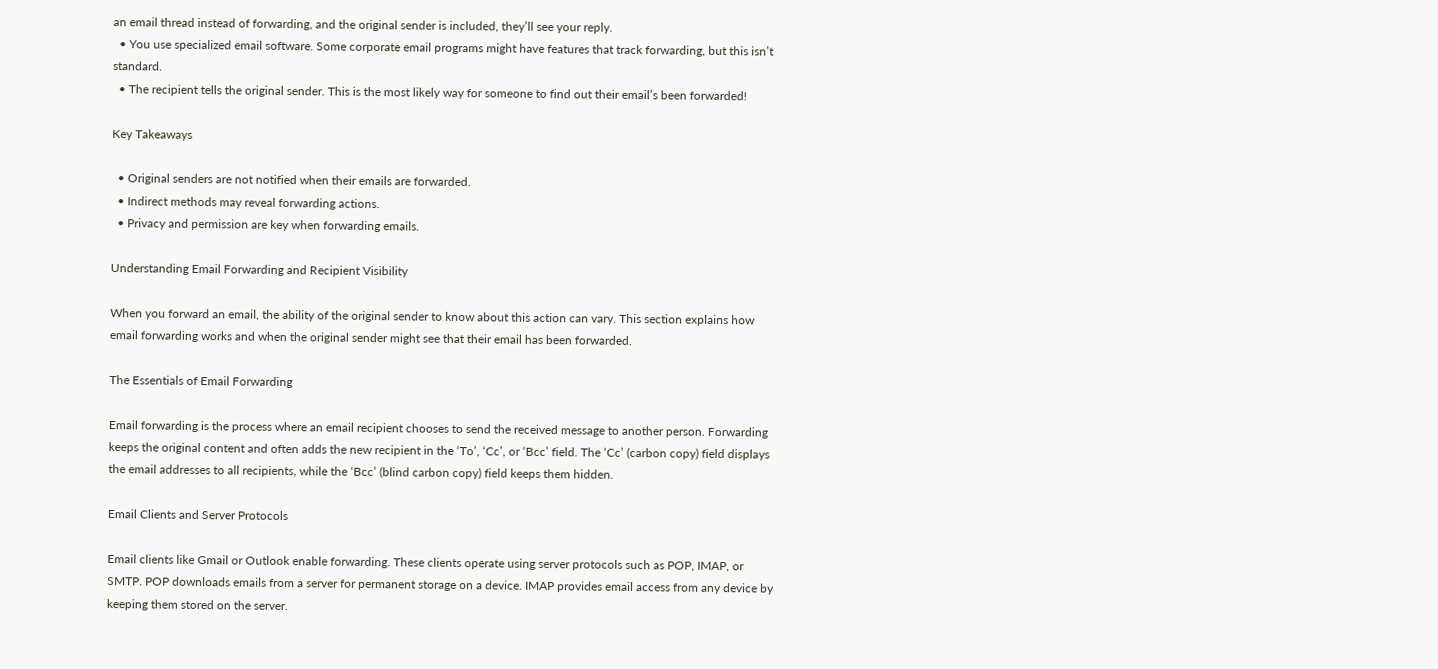an email thread instead of forwarding, and the original sender is included, they’ll see your reply.
  • You use specialized email software. Some corporate email programs might have features that track forwarding, but this isn’t standard.
  • The recipient tells the original sender. This is the most likely way for someone to find out their email’s been forwarded!

Key Takeaways

  • Original senders are not notified when their emails are forwarded.
  • Indirect methods may reveal forwarding actions.
  • Privacy and permission are key when forwarding emails.

Understanding Email Forwarding and Recipient Visibility

When you forward an email, the ability of the original sender to know about this action can vary. This section explains how email forwarding works and when the original sender might see that their email has been forwarded.

The Essentials of Email Forwarding

Email forwarding is the process where an email recipient chooses to send the received message to another person. Forwarding keeps the original content and often adds the new recipient in the ‘To’, ‘Cc’, or ‘Bcc’ field. The ‘Cc’ (carbon copy) field displays the email addresses to all recipients, while the ‘Bcc’ (blind carbon copy) field keeps them hidden.

Email Clients and Server Protocols

Email clients like Gmail or Outlook enable forwarding. These clients operate using server protocols such as POP, IMAP, or SMTP. POP downloads emails from a server for permanent storage on a device. IMAP provides email access from any device by keeping them stored on the server.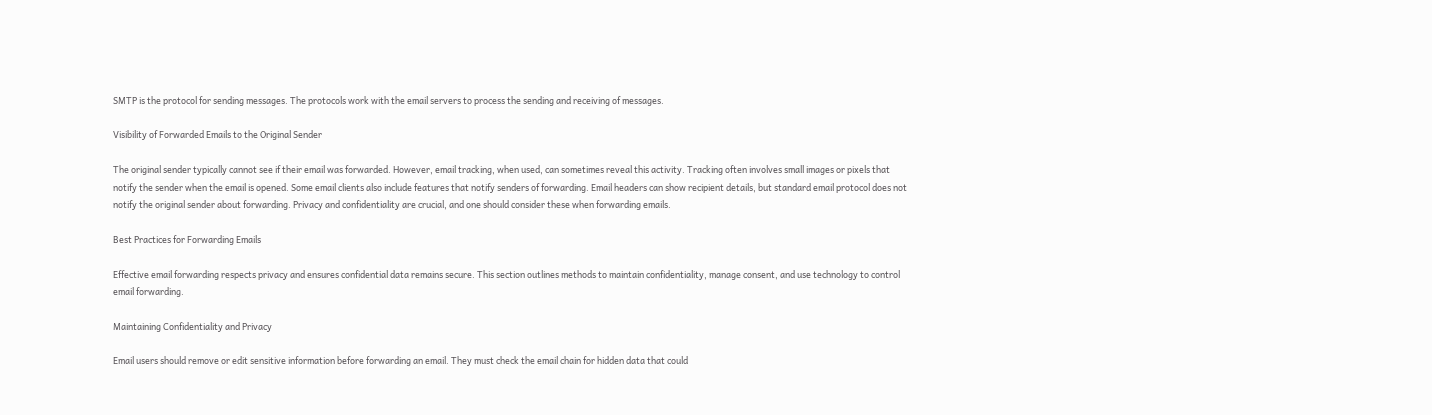SMTP is the protocol for sending messages. The protocols work with the email servers to process the sending and receiving of messages.

Visibility of Forwarded Emails to the Original Sender

The original sender typically cannot see if their email was forwarded. However, email tracking, when used, can sometimes reveal this activity. Tracking often involves small images or pixels that notify the sender when the email is opened. Some email clients also include features that notify senders of forwarding. Email headers can show recipient details, but standard email protocol does not notify the original sender about forwarding. Privacy and confidentiality are crucial, and one should consider these when forwarding emails.

Best Practices for Forwarding Emails

Effective email forwarding respects privacy and ensures confidential data remains secure. This section outlines methods to maintain confidentiality, manage consent, and use technology to control email forwarding.

Maintaining Confidentiality and Privacy

Email users should remove or edit sensitive information before forwarding an email. They must check the email chain for hidden data that could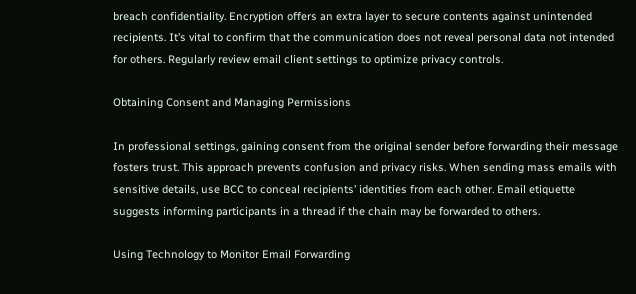breach confidentiality. Encryption offers an extra layer to secure contents against unintended recipients. It’s vital to confirm that the communication does not reveal personal data not intended for others. Regularly review email client settings to optimize privacy controls.

Obtaining Consent and Managing Permissions

In professional settings, gaining consent from the original sender before forwarding their message fosters trust. This approach prevents confusion and privacy risks. When sending mass emails with sensitive details, use BCC to conceal recipients’ identities from each other. Email etiquette suggests informing participants in a thread if the chain may be forwarded to others.

Using Technology to Monitor Email Forwarding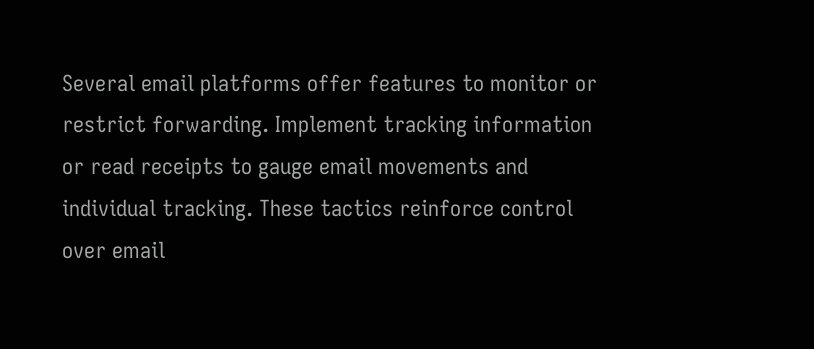Several email platforms offer features to monitor or restrict forwarding. Implement tracking information or read receipts to gauge email movements and individual tracking. These tactics reinforce control over email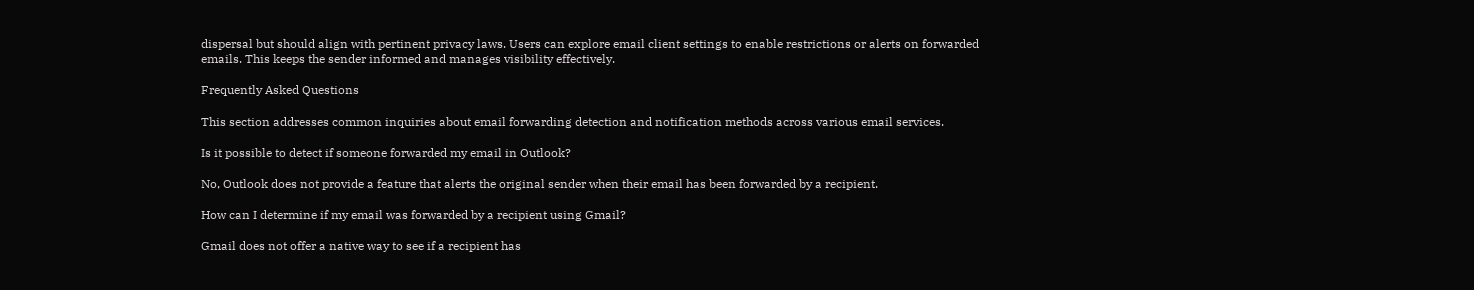dispersal but should align with pertinent privacy laws. Users can explore email client settings to enable restrictions or alerts on forwarded emails. This keeps the sender informed and manages visibility effectively.

Frequently Asked Questions

This section addresses common inquiries about email forwarding detection and notification methods across various email services.

Is it possible to detect if someone forwarded my email in Outlook?

No, Outlook does not provide a feature that alerts the original sender when their email has been forwarded by a recipient.

How can I determine if my email was forwarded by a recipient using Gmail?

Gmail does not offer a native way to see if a recipient has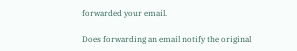forwarded your email.

Does forwarding an email notify the original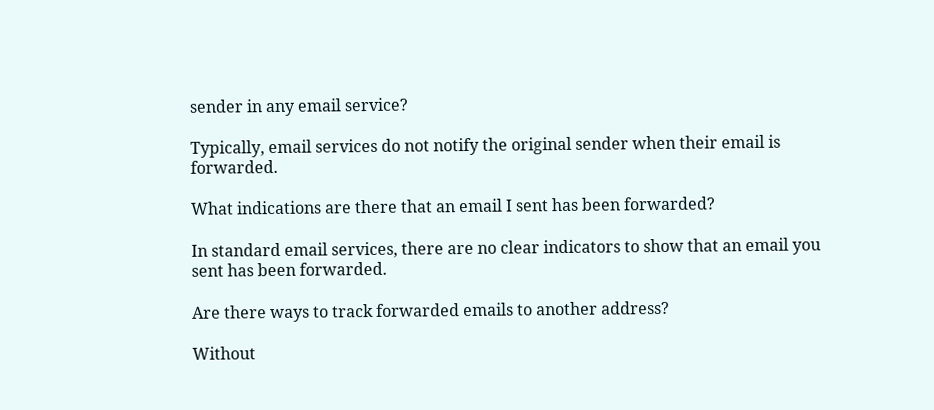sender in any email service?

Typically, email services do not notify the original sender when their email is forwarded.

What indications are there that an email I sent has been forwarded?

In standard email services, there are no clear indicators to show that an email you sent has been forwarded.

Are there ways to track forwarded emails to another address?

Without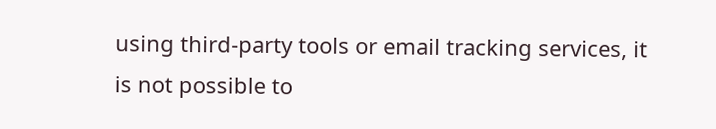using third-party tools or email tracking services, it is not possible to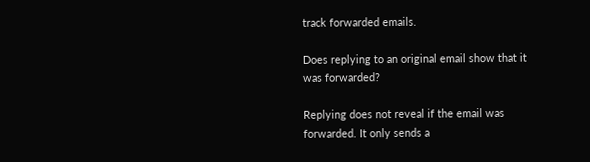track forwarded emails.

Does replying to an original email show that it was forwarded?

Replying does not reveal if the email was forwarded. It only sends a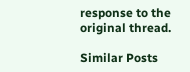response to the original thread.

Similar Posts